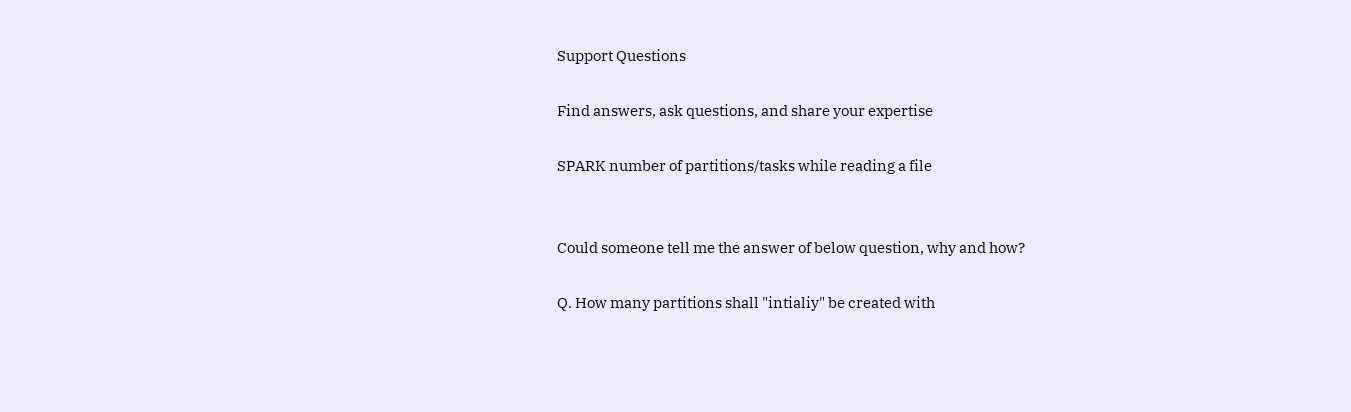Support Questions

Find answers, ask questions, and share your expertise

SPARK number of partitions/tasks while reading a file


Could someone tell me the answer of below question, why and how?

Q. How many partitions shall "intialiy" be created with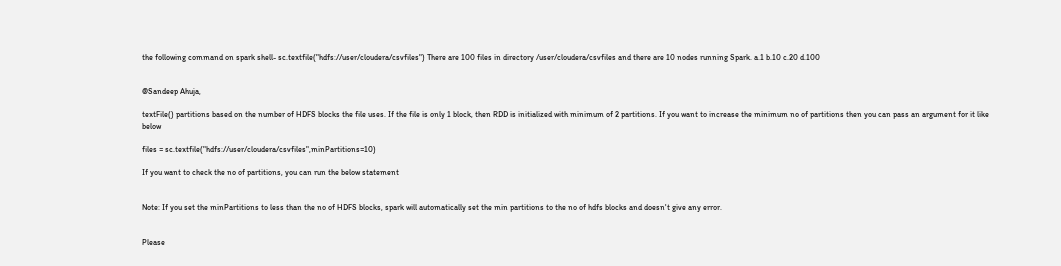the following command on spark shell- sc.textfile("hdfs://user/cloudera/csvfiles") There are 100 files in directory /user/cloudera/csvfiles and there are 10 nodes running Spark. a.1 b.10 c.20 d.100


@Sandeep Ahuja,

textFile() partitions based on the number of HDFS blocks the file uses. If the file is only 1 block, then RDD is initialized with minimum of 2 partitions. If you want to increase the minimum no of partitions then you can pass an argument for it like below

files = sc.textfile("hdfs://user/cloudera/csvfiles",minPartitions=10)

If you want to check the no of partitions, you can run the below statement


Note: If you set the minPartitions to less than the no of HDFS blocks, spark will automatically set the min partitions to the no of hdfs blocks and doesn't give any error.


Please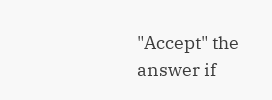"Accept" the answer if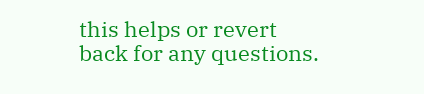this helps or revert back for any questions.